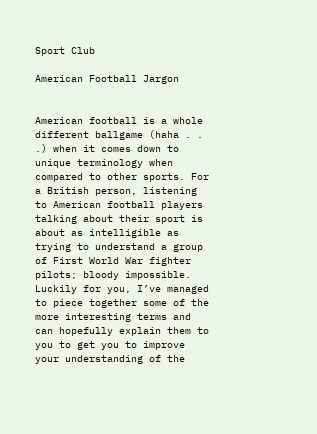Sport Club

American Football Jargon


American football is a whole different ballgame (haha . . .) when it comes down to unique terminology when compared to other sports. For a British person, listening to American football players talking about their sport is about as intelligible as trying to understand a group of First World War fighter pilots; bloody impossible. Luckily for you, I’ve managed to piece together some of the more interesting terms and can hopefully explain them to you to get you to improve your understanding of the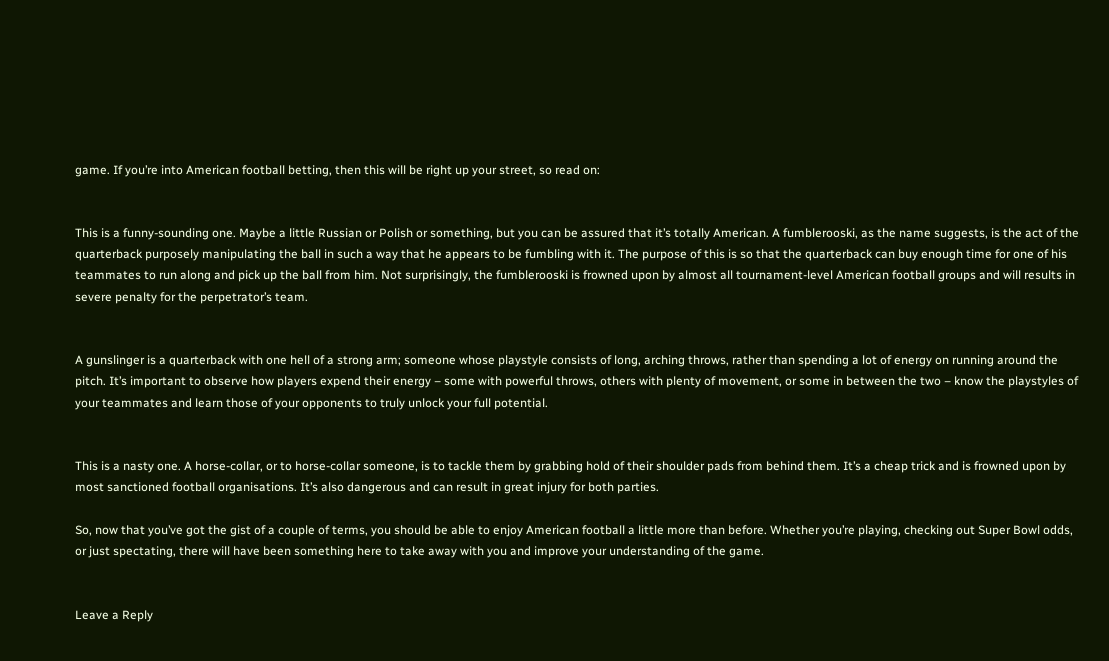game. If you’re into American football betting, then this will be right up your street, so read on:


This is a funny-sounding one. Maybe a little Russian or Polish or something, but you can be assured that it’s totally American. A fumblerooski, as the name suggests, is the act of the quarterback purposely manipulating the ball in such a way that he appears to be fumbling with it. The purpose of this is so that the quarterback can buy enough time for one of his teammates to run along and pick up the ball from him. Not surprisingly, the fumblerooski is frowned upon by almost all tournament-level American football groups and will results in severe penalty for the perpetrator’s team.


A gunslinger is a quarterback with one hell of a strong arm; someone whose playstyle consists of long, arching throws, rather than spending a lot of energy on running around the pitch. It’s important to observe how players expend their energy – some with powerful throws, others with plenty of movement, or some in between the two – know the playstyles of your teammates and learn those of your opponents to truly unlock your full potential.


This is a nasty one. A horse-collar, or to horse-collar someone, is to tackle them by grabbing hold of their shoulder pads from behind them. It’s a cheap trick and is frowned upon by most sanctioned football organisations. It’s also dangerous and can result in great injury for both parties.

So, now that you’ve got the gist of a couple of terms, you should be able to enjoy American football a little more than before. Whether you’re playing, checking out Super Bowl odds, or just spectating, there will have been something here to take away with you and improve your understanding of the game.


Leave a Reply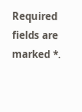Required fields are marked *.